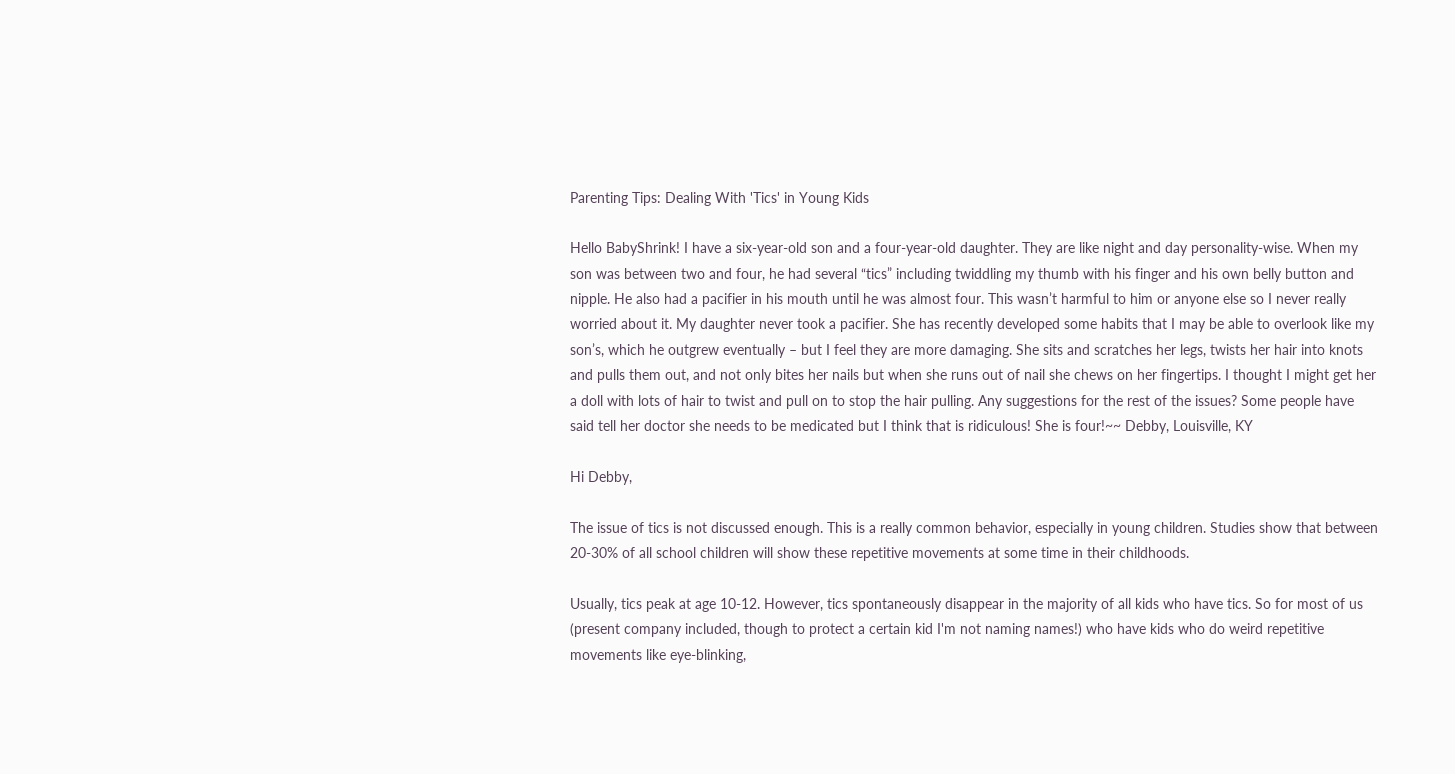Parenting Tips: Dealing With 'Tics' in Young Kids

Hello BabyShrink! I have a six-year-old son and a four-year-old daughter. They are like night and day personality-wise. When my son was between two and four, he had several “tics” including twiddling my thumb with his finger and his own belly button and nipple. He also had a pacifier in his mouth until he was almost four. This wasn’t harmful to him or anyone else so I never really worried about it. My daughter never took a pacifier. She has recently developed some habits that I may be able to overlook like my son’s, which he outgrew eventually – but I feel they are more damaging. She sits and scratches her legs, twists her hair into knots and pulls them out, and not only bites her nails but when she runs out of nail she chews on her fingertips. I thought I might get her a doll with lots of hair to twist and pull on to stop the hair pulling. Any suggestions for the rest of the issues? Some people have said tell her doctor she needs to be medicated but I think that is ridiculous! She is four!~~ Debby, Louisville, KY

Hi Debby,

The issue of tics is not discussed enough. This is a really common behavior, especially in young children. Studies show that between 20-30% of all school children will show these repetitive movements at some time in their childhoods.

Usually, tics peak at age 10-12. However, tics spontaneously disappear in the majority of all kids who have tics. So for most of us (present company included, though to protect a certain kid I'm not naming names!) who have kids who do weird repetitive movements like eye-blinking,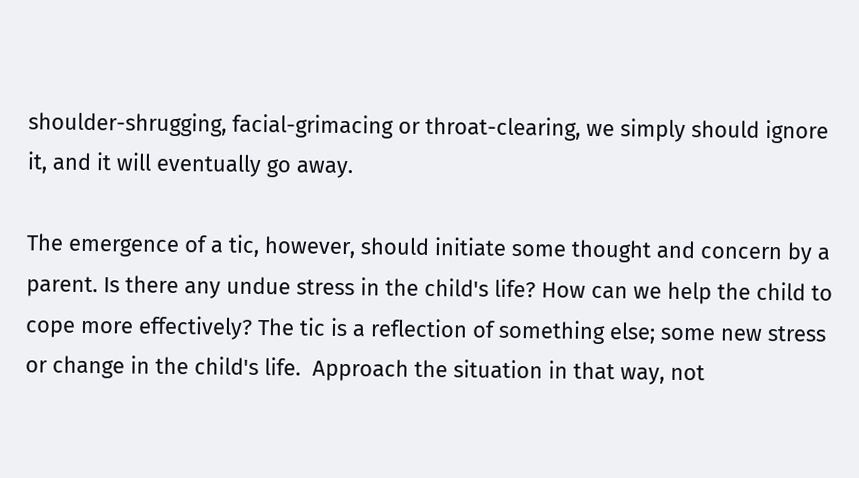shoulder-shrugging, facial-grimacing or throat-clearing, we simply should ignore it, and it will eventually go away.

The emergence of a tic, however, should initiate some thought and concern by a parent. Is there any undue stress in the child's life? How can we help the child to cope more effectively? The tic is a reflection of something else; some new stress or change in the child's life.  Approach the situation in that way, not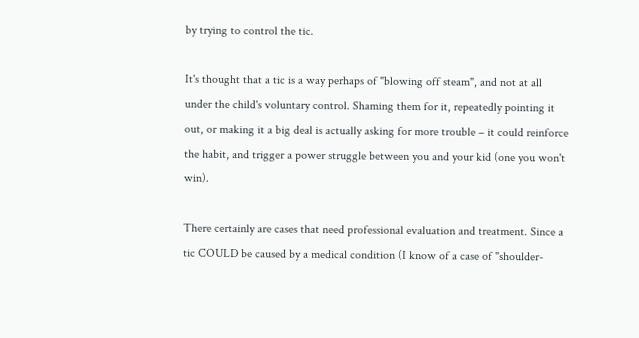by trying to control the tic.

It's thought that a tic is a way perhaps of "blowing off steam", and not at all under the child's voluntary control. Shaming them for it, repeatedly pointing it out, or making it a big deal is actually asking for more trouble – it could reinforce the habit, and trigger a power struggle between you and your kid (one you won't win).

There certainly are cases that need professional evaluation and treatment. Since a tic COULD be caused by a medical condition (I know of a case of "shoulder-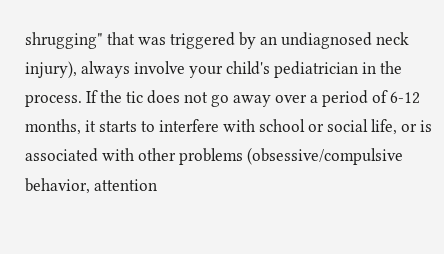shrugging" that was triggered by an undiagnosed neck injury), always involve your child's pediatrician in the process. If the tic does not go away over a period of 6-12 months, it starts to interfere with school or social life, or is associated with other problems (obsessive/compulsive behavior, attention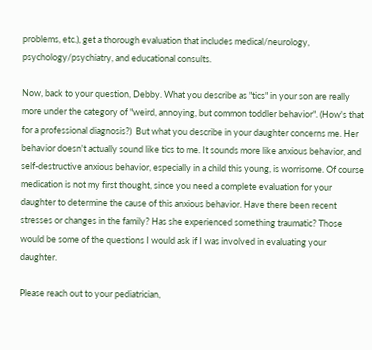problems, etc.), get a thorough evaluation that includes medical/neurology, psychology/psychiatry, and educational consults.

Now, back to your question, Debby. What you describe as "tics" in your son are really more under the category of "weird, annoying, but common toddler behavior". (How's that for a professional diagnosis?)  But what you describe in your daughter concerns me. Her behavior doesn't actually sound like tics to me. It sounds more like anxious behavior, and self-destructive anxious behavior, especially in a child this young, is worrisome. Of course medication is not my first thought, since you need a complete evaluation for your daughter to determine the cause of this anxious behavior. Have there been recent stresses or changes in the family? Has she experienced something traumatic? Those would be some of the questions I would ask if I was involved in evaluating your daughter.

Please reach out to your pediatrician,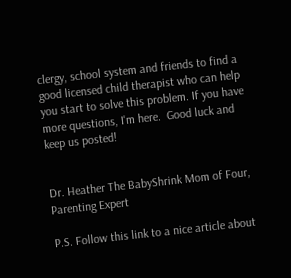clergy, school system and friends to find a good licensed child therapist who can help you start to solve this problem. If you have more questions, I'm here.  Good luck and keep us posted!


Dr. Heather The BabyShrink Mom of Four, Parenting Expert

P.S. Follow this link to a nice article about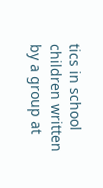tics in school children written by a group at